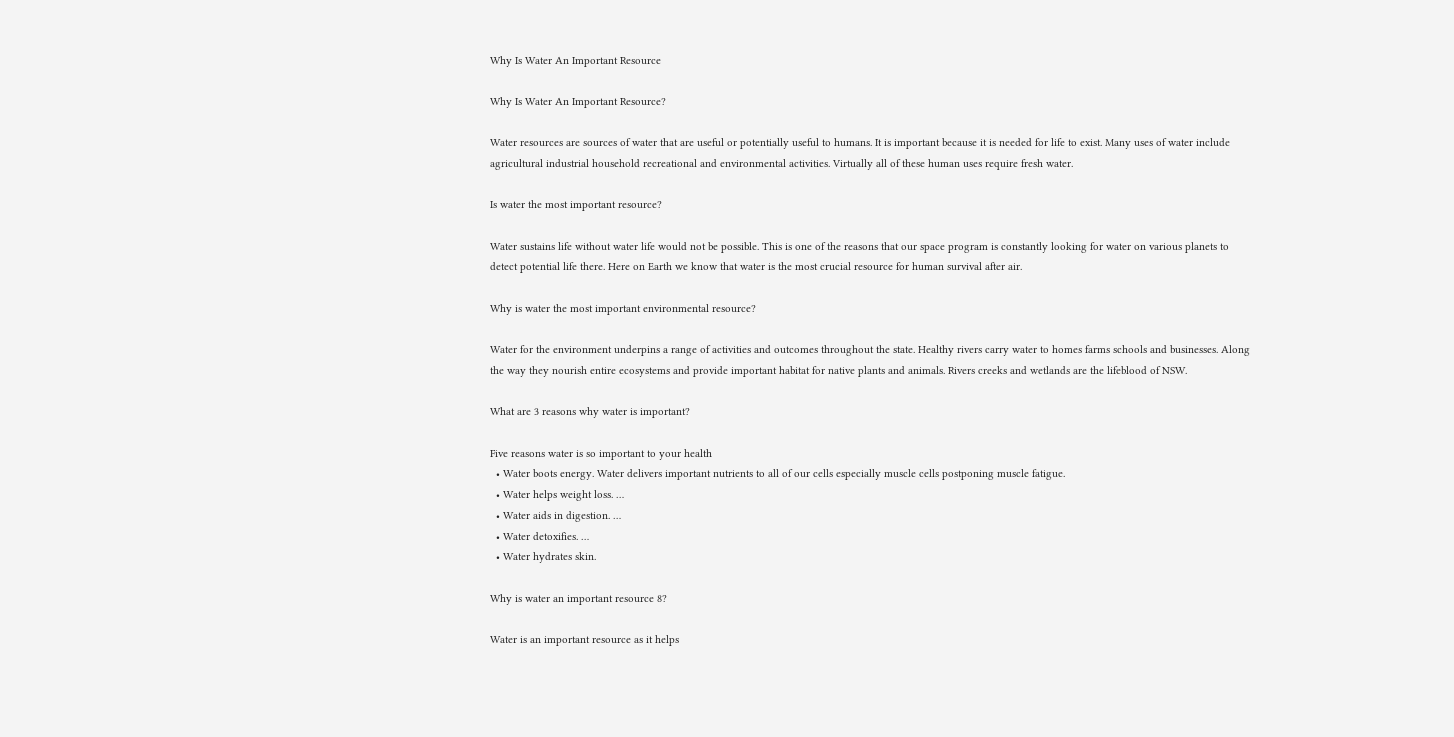Why Is Water An Important Resource

Why Is Water An Important Resource?

Water resources are sources of water that are useful or potentially useful to humans. It is important because it is needed for life to exist. Many uses of water include agricultural industrial household recreational and environmental activities. Virtually all of these human uses require fresh water.

Is water the most important resource?

Water sustains life without water life would not be possible. This is one of the reasons that our space program is constantly looking for water on various planets to detect potential life there. Here on Earth we know that water is the most crucial resource for human survival after air.

Why is water the most important environmental resource?

Water for the environment underpins a range of activities and outcomes throughout the state. Healthy rivers carry water to homes farms schools and businesses. Along the way they nourish entire ecosystems and provide important habitat for native plants and animals. Rivers creeks and wetlands are the lifeblood of NSW.

What are 3 reasons why water is important?

Five reasons water is so important to your health
  • Water boots energy. Water delivers important nutrients to all of our cells especially muscle cells postponing muscle fatigue.
  • Water helps weight loss. …
  • Water aids in digestion. …
  • Water detoxifies. …
  • Water hydrates skin.

Why is water an important resource 8?

Water is an important resource as it helps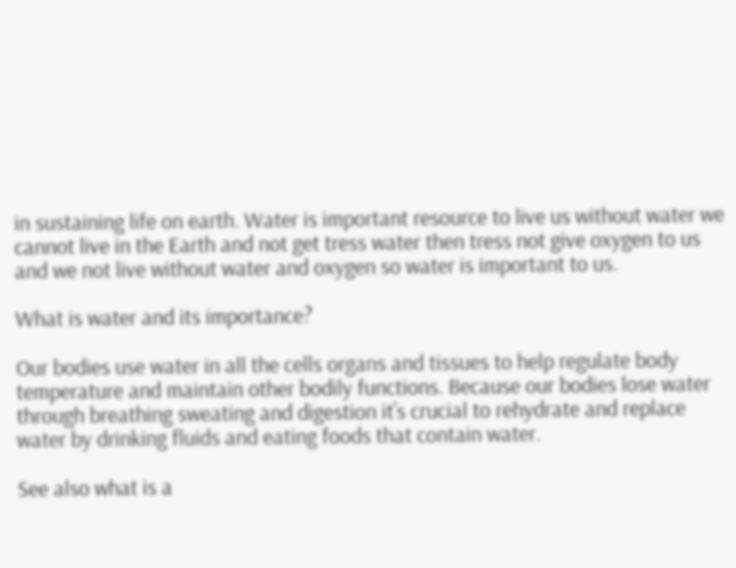in sustaining life on earth. Water is important resource to live us without water we cannot live in the Earth and not get tress water then tress not give oxygen to us and we not live without water and oxygen so water is important to us.

What is water and its importance?

Our bodies use water in all the cells organs and tissues to help regulate body temperature and maintain other bodily functions. Because our bodies lose water through breathing sweating and digestion it’s crucial to rehydrate and replace water by drinking fluids and eating foods that contain water.

See also what is a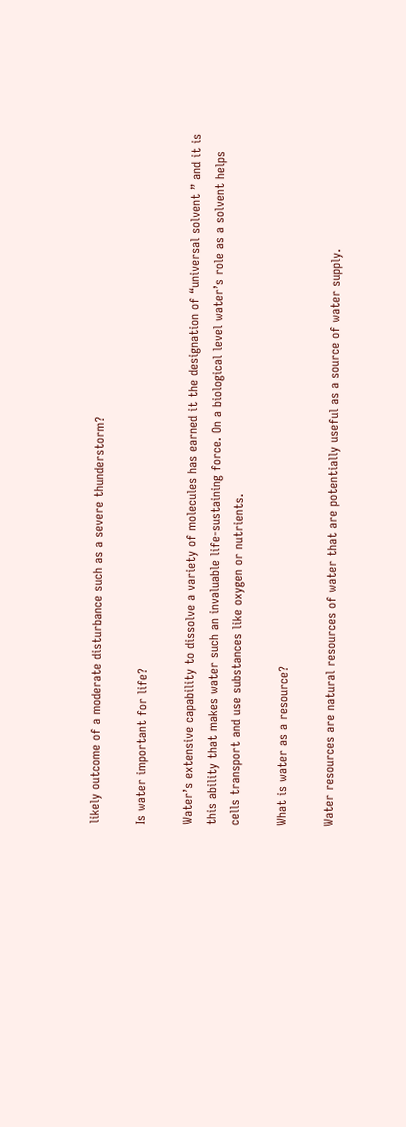likely outcome of a moderate disturbance such as a severe thunderstorm?

Is water important for life?

Water’s extensive capability to dissolve a variety of molecules has earned it the designation of “universal solvent ” and it is this ability that makes water such an invaluable life-sustaining force. On a biological level water’s role as a solvent helps cells transport and use substances like oxygen or nutrients.

What is water as a resource?

Water resources are natural resources of water that are potentially useful as a source of water supply.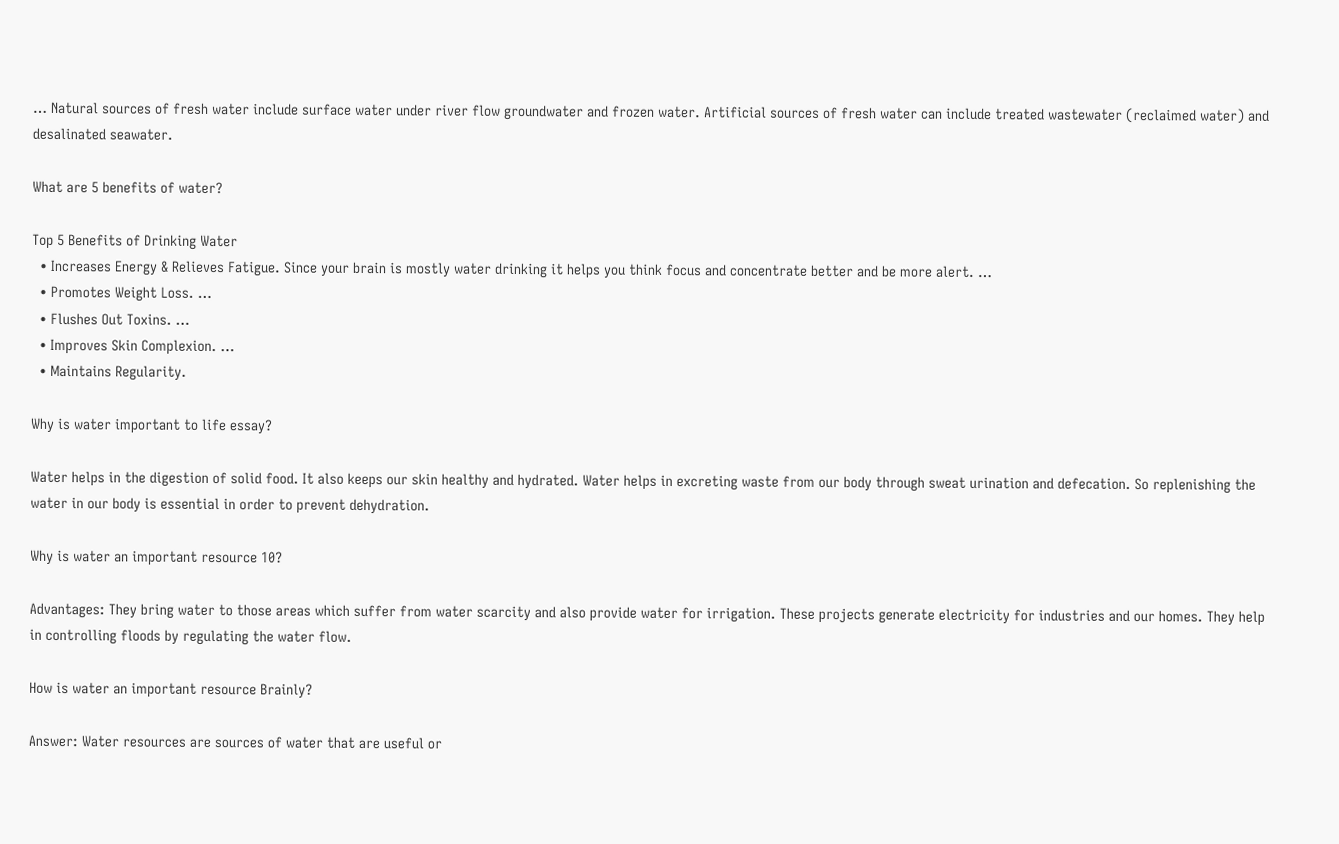… Natural sources of fresh water include surface water under river flow groundwater and frozen water. Artificial sources of fresh water can include treated wastewater (reclaimed water) and desalinated seawater.

What are 5 benefits of water?

Top 5 Benefits of Drinking Water
  • Increases Energy & Relieves Fatigue. Since your brain is mostly water drinking it helps you think focus and concentrate better and be more alert. …
  • Promotes Weight Loss. …
  • Flushes Out Toxins. …
  • Improves Skin Complexion. …
  • Maintains Regularity.

Why is water important to life essay?

Water helps in the digestion of solid food. It also keeps our skin healthy and hydrated. Water helps in excreting waste from our body through sweat urination and defecation. So replenishing the water in our body is essential in order to prevent dehydration.

Why is water an important resource 10?

Advantages: They bring water to those areas which suffer from water scarcity and also provide water for irrigation. These projects generate electricity for industries and our homes. They help in controlling floods by regulating the water flow.

How is water an important resource Brainly?

Answer: Water resources are sources of water that are useful or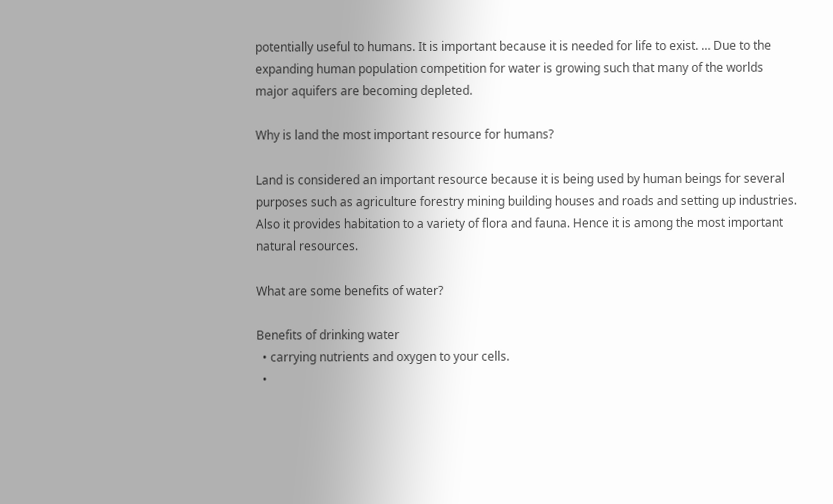potentially useful to humans. It is important because it is needed for life to exist. … Due to the expanding human population competition for water is growing such that many of the worlds major aquifers are becoming depleted.

Why is land the most important resource for humans?

Land is considered an important resource because it is being used by human beings for several purposes such as agriculture forestry mining building houses and roads and setting up industries. Also it provides habitation to a variety of flora and fauna. Hence it is among the most important natural resources.

What are some benefits of water?

Benefits of drinking water
  • carrying nutrients and oxygen to your cells.
  •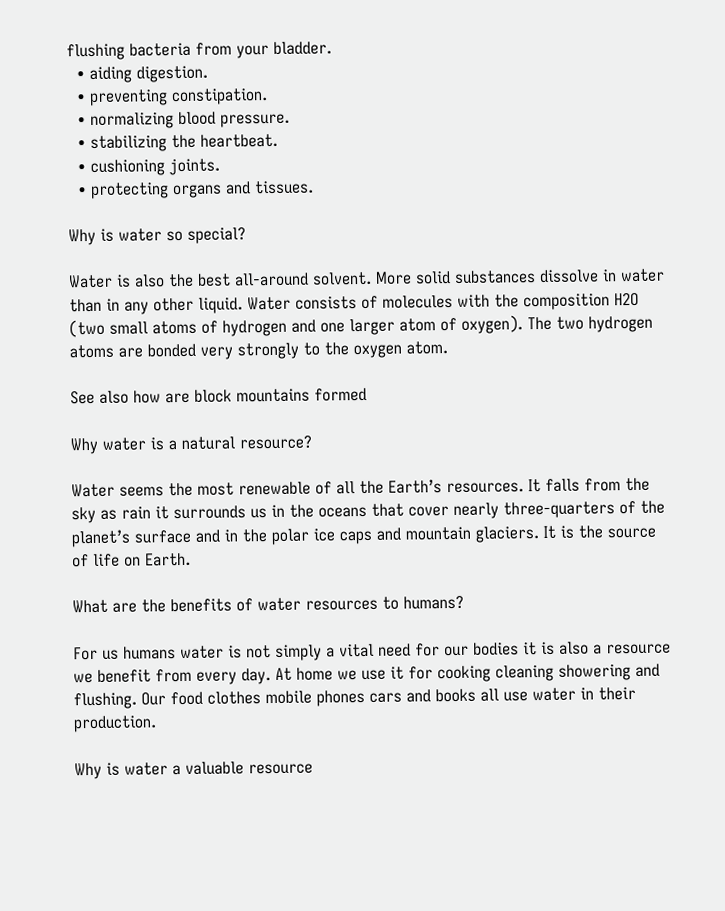flushing bacteria from your bladder.
  • aiding digestion.
  • preventing constipation.
  • normalizing blood pressure.
  • stabilizing the heartbeat.
  • cushioning joints.
  • protecting organs and tissues.

Why is water so special?

Water is also the best all-around solvent. More solid substances dissolve in water than in any other liquid. Water consists of molecules with the composition H2O (two small atoms of hydrogen and one larger atom of oxygen). The two hydrogen atoms are bonded very strongly to the oxygen atom.

See also how are block mountains formed

Why water is a natural resource?

Water seems the most renewable of all the Earth’s resources. It falls from the sky as rain it surrounds us in the oceans that cover nearly three-quarters of the planet’s surface and in the polar ice caps and mountain glaciers. It is the source of life on Earth.

What are the benefits of water resources to humans?

For us humans water is not simply a vital need for our bodies it is also a resource we benefit from every day. At home we use it for cooking cleaning showering and flushing. Our food clothes mobile phones cars and books all use water in their production.

Why is water a valuable resource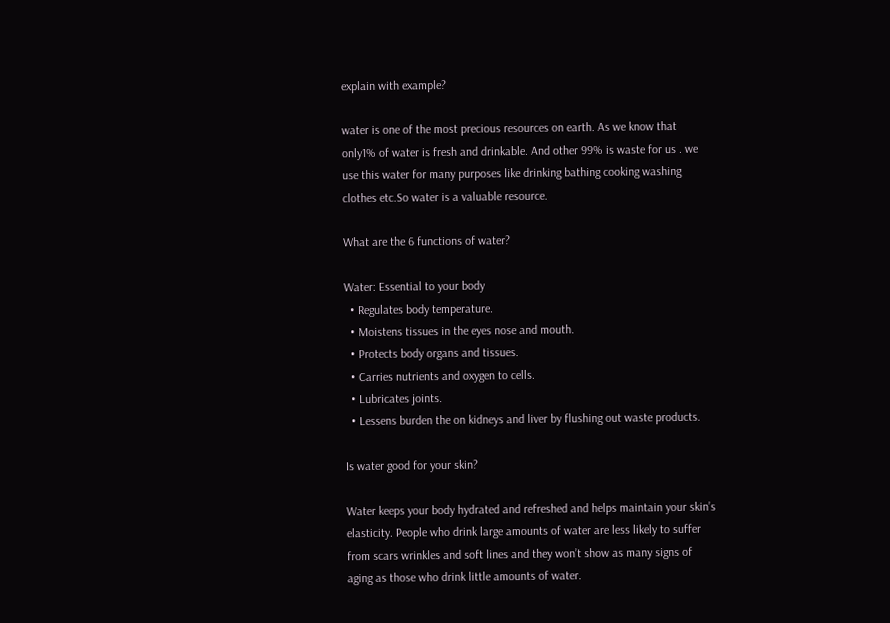explain with example?

water is one of the most precious resources on earth. As we know that only1% of water is fresh and drinkable. And other 99% is waste for us . we use this water for many purposes like drinking bathing cooking washing clothes etc.So water is a valuable resource.

What are the 6 functions of water?

Water: Essential to your body
  • Regulates body temperature.
  • Moistens tissues in the eyes nose and mouth.
  • Protects body organs and tissues.
  • Carries nutrients and oxygen to cells.
  • Lubricates joints.
  • Lessens burden the on kidneys and liver by flushing out waste products.

Is water good for your skin?

Water keeps your body hydrated and refreshed and helps maintain your skin’s elasticity. People who drink large amounts of water are less likely to suffer from scars wrinkles and soft lines and they won’t show as many signs of aging as those who drink little amounts of water.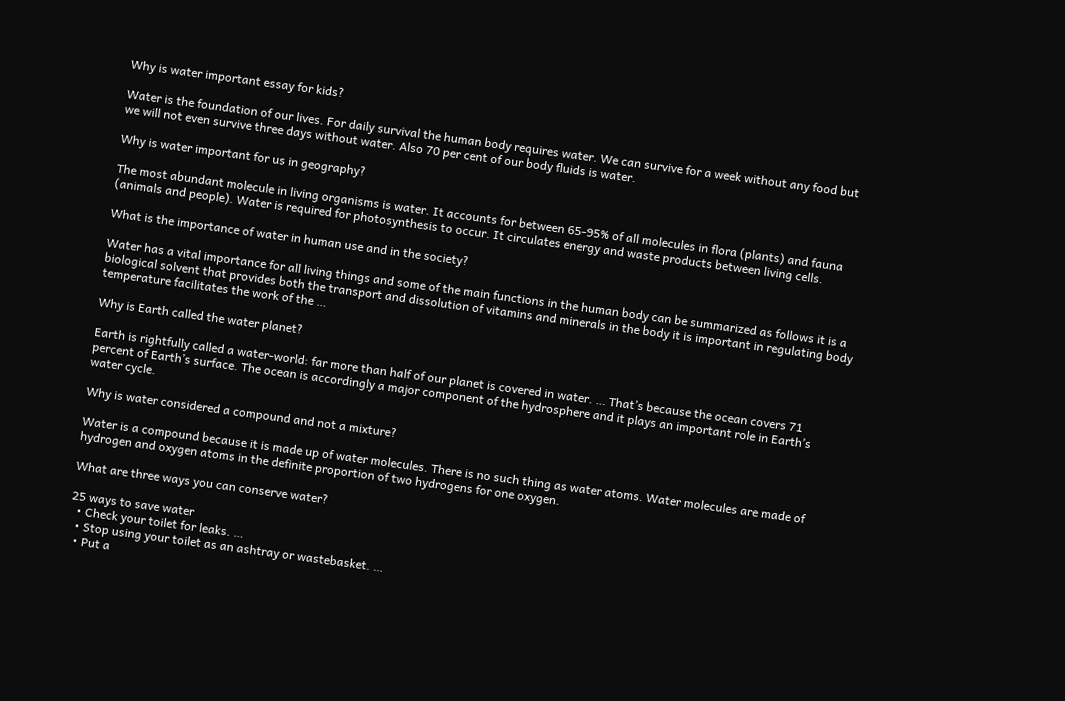Why is water important essay for kids?

Water is the foundation of our lives. For daily survival the human body requires water. We can survive for a week without any food but we will not even survive three days without water. Also 70 per cent of our body fluids is water.

Why is water important for us in geography?

The most abundant molecule in living organisms is water. It accounts for between 65-95% of all molecules in flora (plants) and fauna (animals and people). Water is required for photosynthesis to occur. It circulates energy and waste products between living cells.

What is the importance of water in human use and in the society?

Water has a vital importance for all living things and some of the main functions in the human body can be summarized as follows it is a biological solvent that provides both the transport and dissolution of vitamins and minerals in the body it is important in regulating body temperature facilitates the work of the …

Why is Earth called the water planet?

Earth is rightfully called a water-world: far more than half of our planet is covered in water. … That’s because the ocean covers 71 percent of Earth’s surface. The ocean is accordingly a major component of the hydrosphere and it plays an important role in Earth’s water cycle.

Why is water considered a compound and not a mixture?

Water is a compound because it is made up of water molecules. There is no such thing as water atoms. Water molecules are made of hydrogen and oxygen atoms in the definite proportion of two hydrogens for one oxygen.

What are three ways you can conserve water?

25 ways to save water
  • Check your toilet for leaks. …
  • Stop using your toilet as an ashtray or wastebasket. …
  • Put a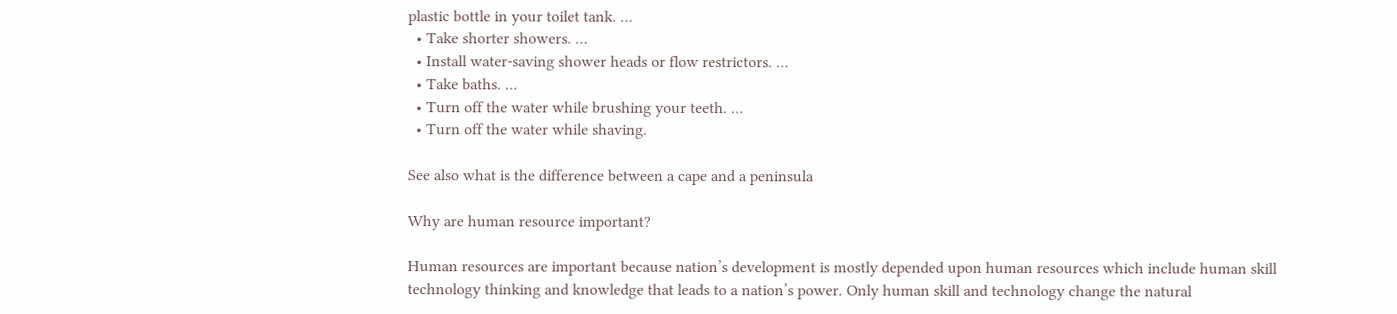plastic bottle in your toilet tank. …
  • Take shorter showers. …
  • Install water-saving shower heads or flow restrictors. …
  • Take baths. …
  • Turn off the water while brushing your teeth. …
  • Turn off the water while shaving.

See also what is the difference between a cape and a peninsula

Why are human resource important?

Human resources are important because nation’s development is mostly depended upon human resources which include human skill technology thinking and knowledge that leads to a nation’s power. Only human skill and technology change the natural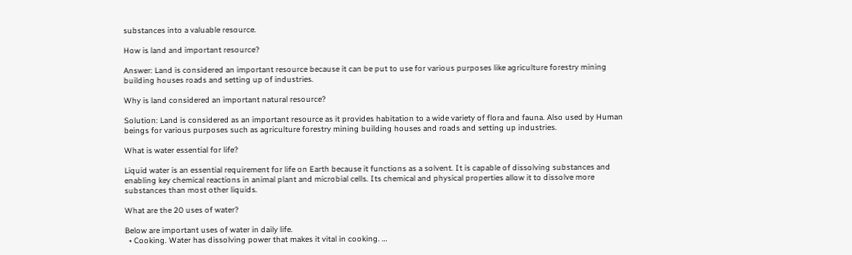substances into a valuable resource.

How is land and important resource?

Answer: Land is considered an important resource because it can be put to use for various purposes like agriculture forestry mining building houses roads and setting up of industries.

Why is land considered an important natural resource?

Solution: Land is considered as an important resource as it provides habitation to a wide variety of flora and fauna. Also used by Human beings for various purposes such as agriculture forestry mining building houses and roads and setting up industries.

What is water essential for life?

Liquid water is an essential requirement for life on Earth because it functions as a solvent. It is capable of dissolving substances and enabling key chemical reactions in animal plant and microbial cells. Its chemical and physical properties allow it to dissolve more substances than most other liquids.

What are the 20 uses of water?

Below are important uses of water in daily life.
  • Cooking. Water has dissolving power that makes it vital in cooking. …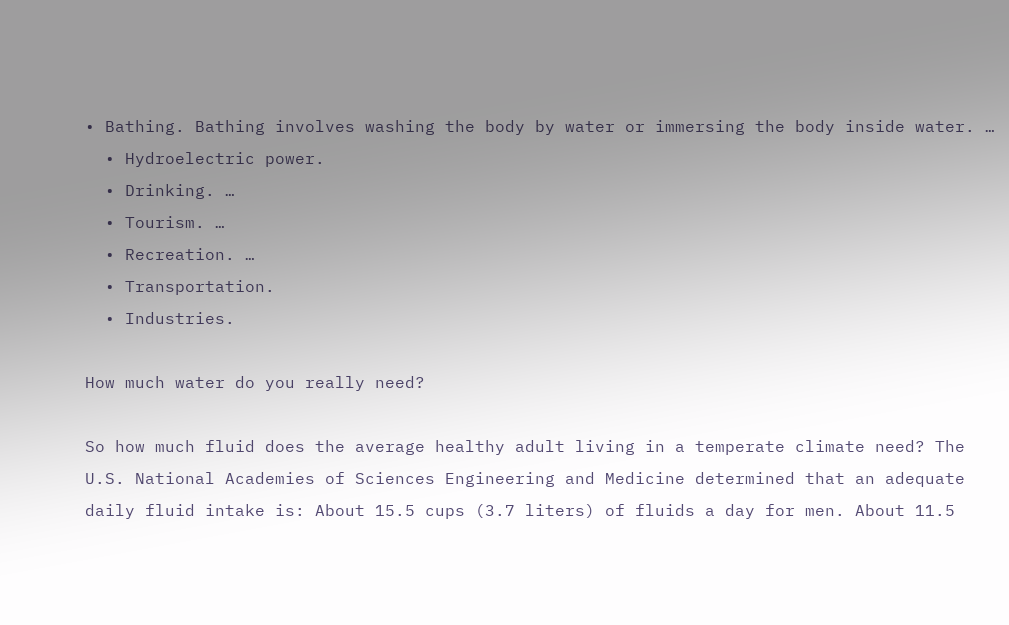• Bathing. Bathing involves washing the body by water or immersing the body inside water. …
  • Hydroelectric power.
  • Drinking. …
  • Tourism. …
  • Recreation. …
  • Transportation.
  • Industries.

How much water do you really need?

So how much fluid does the average healthy adult living in a temperate climate need? The U.S. National Academies of Sciences Engineering and Medicine determined that an adequate daily fluid intake is: About 15.5 cups (3.7 liters) of fluids a day for men. About 11.5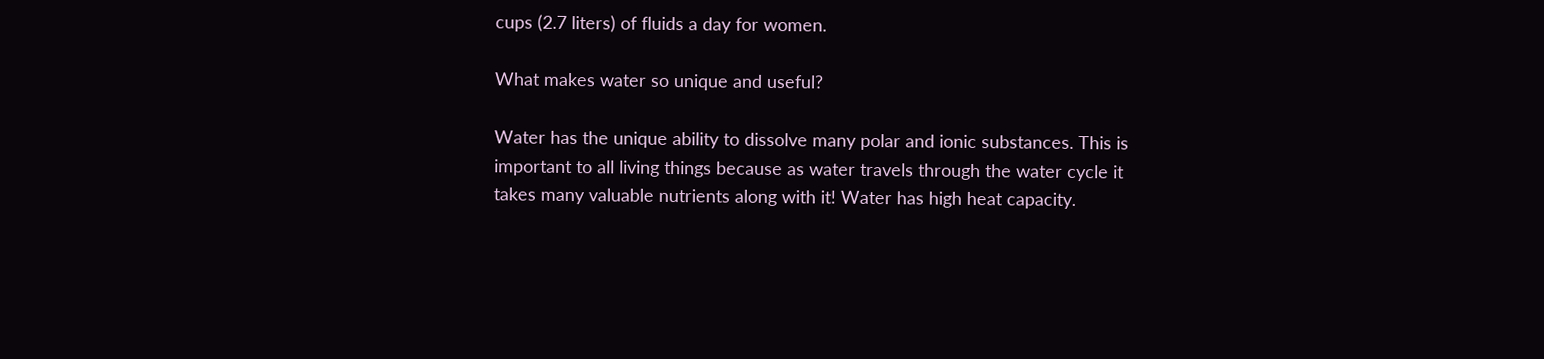cups (2.7 liters) of fluids a day for women.

What makes water so unique and useful?

Water has the unique ability to dissolve many polar and ionic substances. This is important to all living things because as water travels through the water cycle it takes many valuable nutrients along with it! Water has high heat capacity.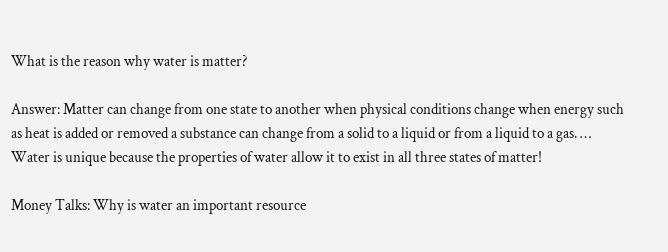What is the reason why water is matter?

Answer: Matter can change from one state to another when physical conditions change when energy such as heat is added or removed a substance can change from a solid to a liquid or from a liquid to a gas. … Water is unique because the properties of water allow it to exist in all three states of matter!

Money Talks: Why is water an important resource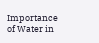Importance of Water in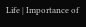Life | Importance of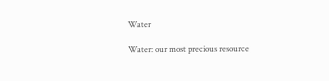Water

Water: our most precious resource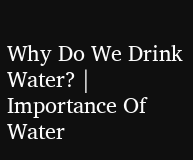Why Do We Drink Water? | Importance Of Water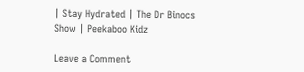| Stay Hydrated | The Dr Binocs Show | Peekaboo Kidz

Leave a Comment